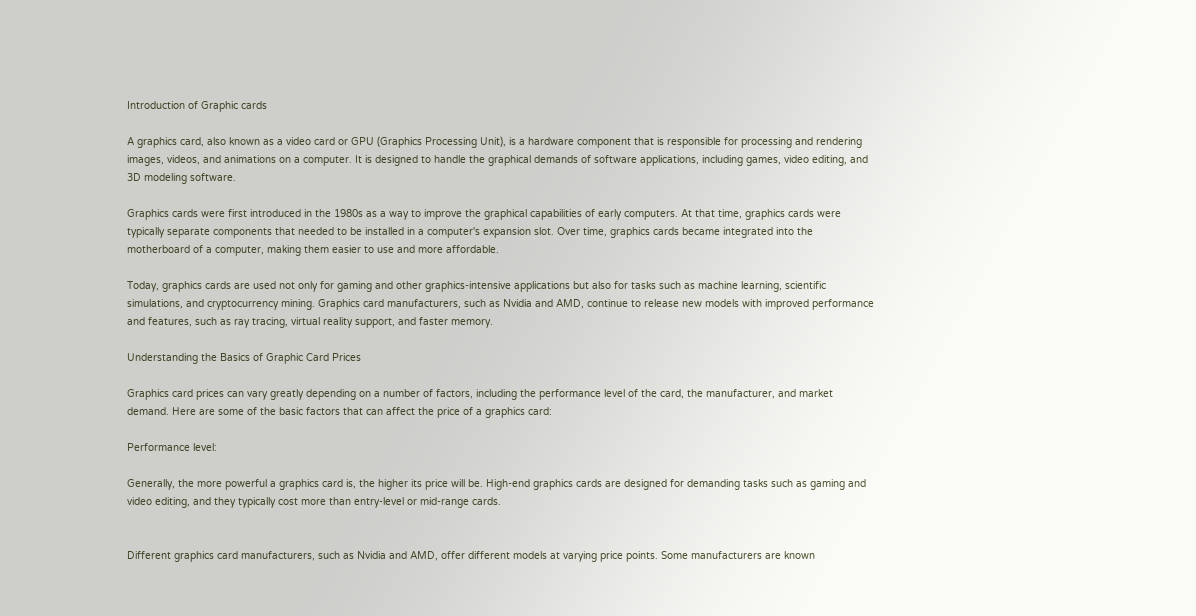Introduction of Graphic cards

A graphics card, also known as a video card or GPU (Graphics Processing Unit), is a hardware component that is responsible for processing and rendering images, videos, and animations on a computer. It is designed to handle the graphical demands of software applications, including games, video editing, and 3D modeling software.

Graphics cards were first introduced in the 1980s as a way to improve the graphical capabilities of early computers. At that time, graphics cards were typically separate components that needed to be installed in a computer's expansion slot. Over time, graphics cards became integrated into the motherboard of a computer, making them easier to use and more affordable.

Today, graphics cards are used not only for gaming and other graphics-intensive applications but also for tasks such as machine learning, scientific simulations, and cryptocurrency mining. Graphics card manufacturers, such as Nvidia and AMD, continue to release new models with improved performance and features, such as ray tracing, virtual reality support, and faster memory.

Understanding the Basics of Graphic Card Prices

Graphics card prices can vary greatly depending on a number of factors, including the performance level of the card, the manufacturer, and market demand. Here are some of the basic factors that can affect the price of a graphics card:

Performance level:

Generally, the more powerful a graphics card is, the higher its price will be. High-end graphics cards are designed for demanding tasks such as gaming and video editing, and they typically cost more than entry-level or mid-range cards.


Different graphics card manufacturers, such as Nvidia and AMD, offer different models at varying price points. Some manufacturers are known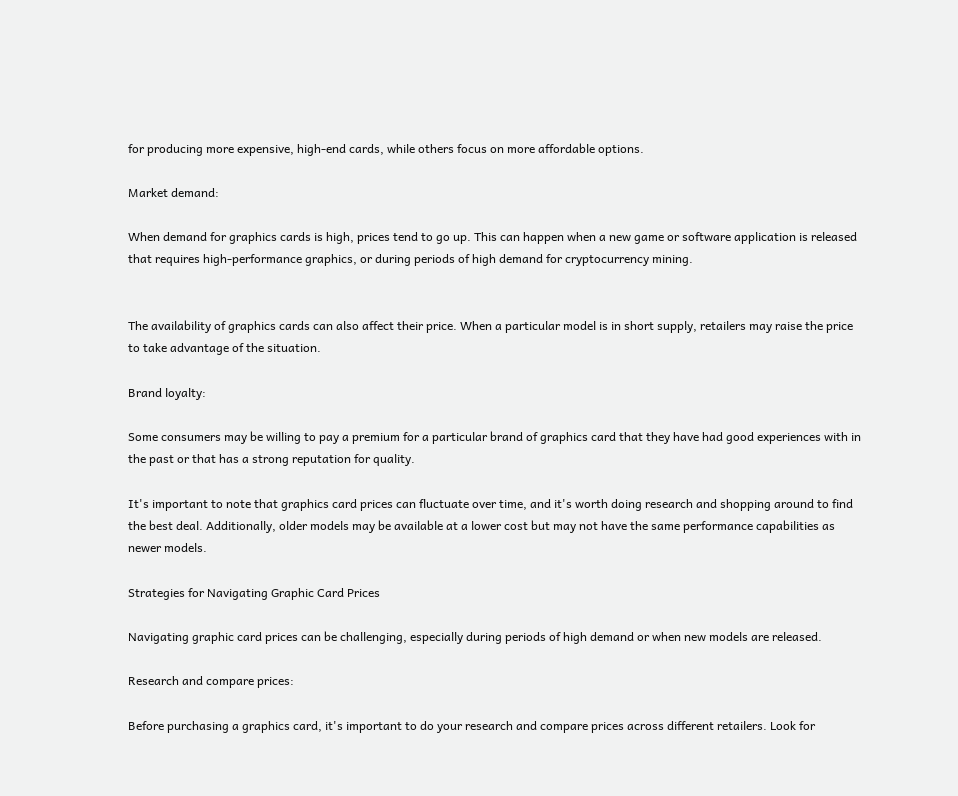for producing more expensive, high-end cards, while others focus on more affordable options.

Market demand:

When demand for graphics cards is high, prices tend to go up. This can happen when a new game or software application is released that requires high-performance graphics, or during periods of high demand for cryptocurrency mining.


The availability of graphics cards can also affect their price. When a particular model is in short supply, retailers may raise the price to take advantage of the situation.

Brand loyalty:

Some consumers may be willing to pay a premium for a particular brand of graphics card that they have had good experiences with in the past or that has a strong reputation for quality.

It's important to note that graphics card prices can fluctuate over time, and it's worth doing research and shopping around to find the best deal. Additionally, older models may be available at a lower cost but may not have the same performance capabilities as newer models.

Strategies for Navigating Graphic Card Prices

Navigating graphic card prices can be challenging, especially during periods of high demand or when new models are released.

Research and compare prices:

Before purchasing a graphics card, it's important to do your research and compare prices across different retailers. Look for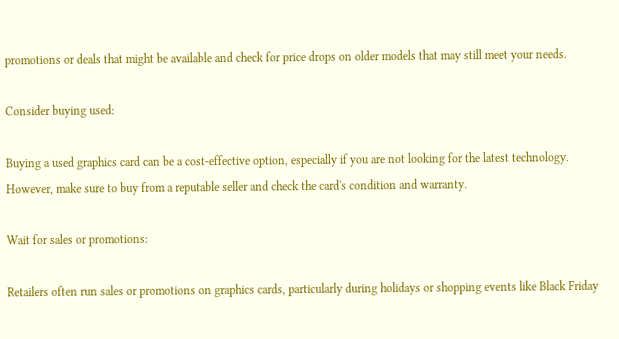promotions or deals that might be available and check for price drops on older models that may still meet your needs.

Consider buying used:

Buying a used graphics card can be a cost-effective option, especially if you are not looking for the latest technology. However, make sure to buy from a reputable seller and check the card's condition and warranty.

Wait for sales or promotions:

Retailers often run sales or promotions on graphics cards, particularly during holidays or shopping events like Black Friday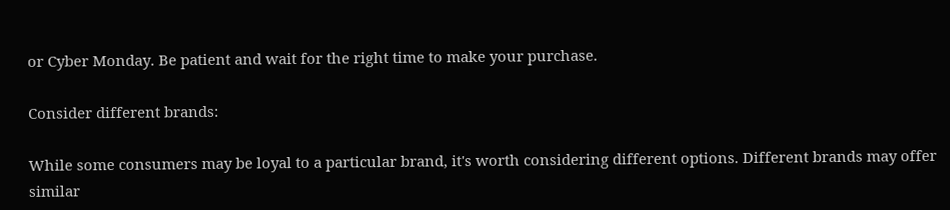or Cyber Monday. Be patient and wait for the right time to make your purchase.

Consider different brands:

While some consumers may be loyal to a particular brand, it's worth considering different options. Different brands may offer similar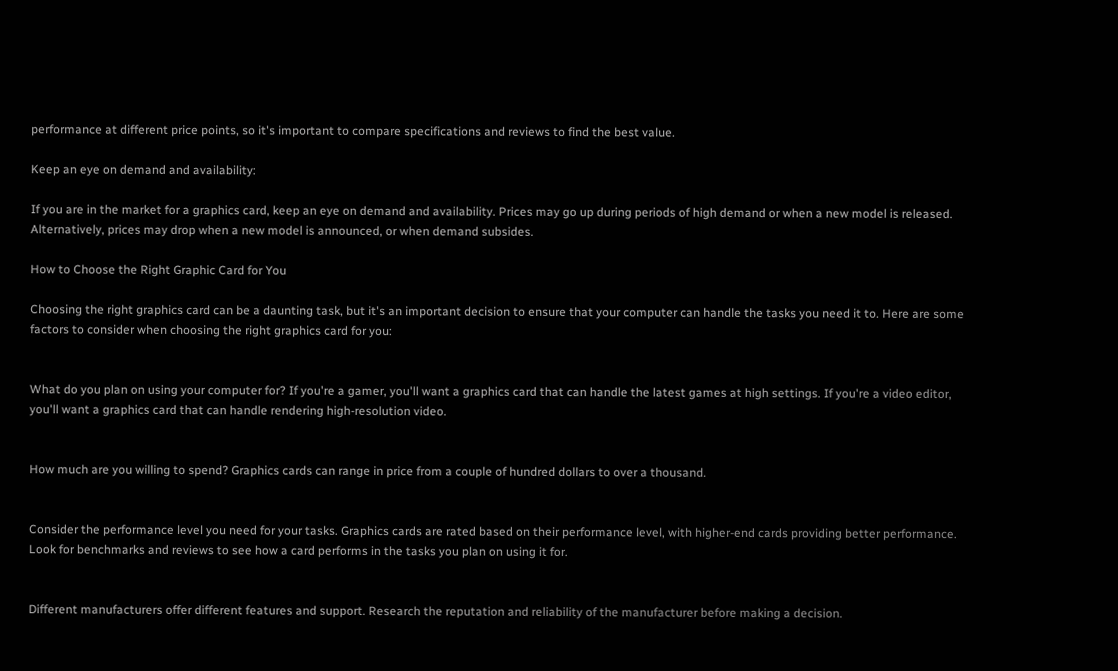performance at different price points, so it's important to compare specifications and reviews to find the best value.

Keep an eye on demand and availability:

If you are in the market for a graphics card, keep an eye on demand and availability. Prices may go up during periods of high demand or when a new model is released. Alternatively, prices may drop when a new model is announced, or when demand subsides.

How to Choose the Right Graphic Card for You

Choosing the right graphics card can be a daunting task, but it's an important decision to ensure that your computer can handle the tasks you need it to. Here are some factors to consider when choosing the right graphics card for you:


What do you plan on using your computer for? If you're a gamer, you'll want a graphics card that can handle the latest games at high settings. If you're a video editor, you'll want a graphics card that can handle rendering high-resolution video.


How much are you willing to spend? Graphics cards can range in price from a couple of hundred dollars to over a thousand.


Consider the performance level you need for your tasks. Graphics cards are rated based on their performance level, with higher-end cards providing better performance. Look for benchmarks and reviews to see how a card performs in the tasks you plan on using it for.


Different manufacturers offer different features and support. Research the reputation and reliability of the manufacturer before making a decision.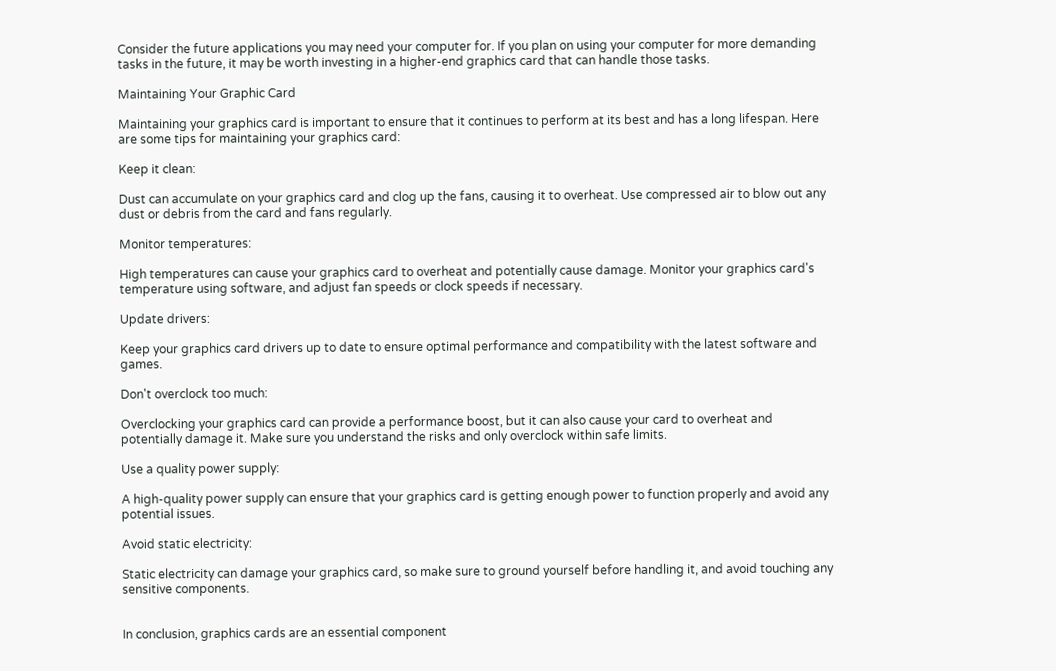Consider the future applications you may need your computer for. If you plan on using your computer for more demanding tasks in the future, it may be worth investing in a higher-end graphics card that can handle those tasks.

Maintaining Your Graphic Card

Maintaining your graphics card is important to ensure that it continues to perform at its best and has a long lifespan. Here are some tips for maintaining your graphics card:

Keep it clean:

Dust can accumulate on your graphics card and clog up the fans, causing it to overheat. Use compressed air to blow out any dust or debris from the card and fans regularly.

Monitor temperatures:

High temperatures can cause your graphics card to overheat and potentially cause damage. Monitor your graphics card's temperature using software, and adjust fan speeds or clock speeds if necessary.

Update drivers:

Keep your graphics card drivers up to date to ensure optimal performance and compatibility with the latest software and games.

Don't overclock too much:

Overclocking your graphics card can provide a performance boost, but it can also cause your card to overheat and potentially damage it. Make sure you understand the risks and only overclock within safe limits.

Use a quality power supply:

A high-quality power supply can ensure that your graphics card is getting enough power to function properly and avoid any potential issues.

Avoid static electricity:

Static electricity can damage your graphics card, so make sure to ground yourself before handling it, and avoid touching any sensitive components.


In conclusion, graphics cards are an essential component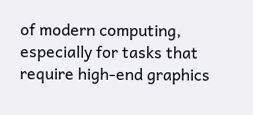of modern computing, especially for tasks that require high-end graphics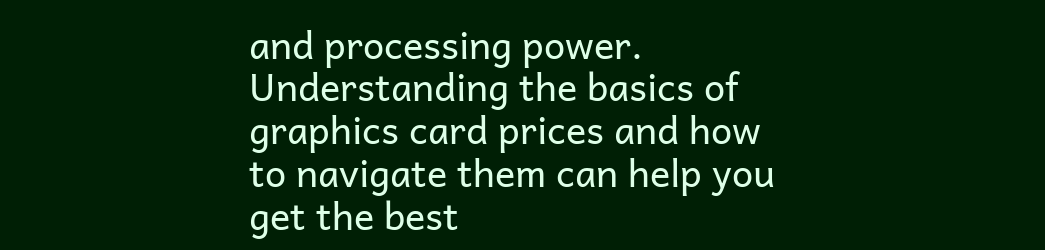and processing power. Understanding the basics of graphics card prices and how to navigate them can help you get the best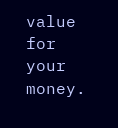value for your money.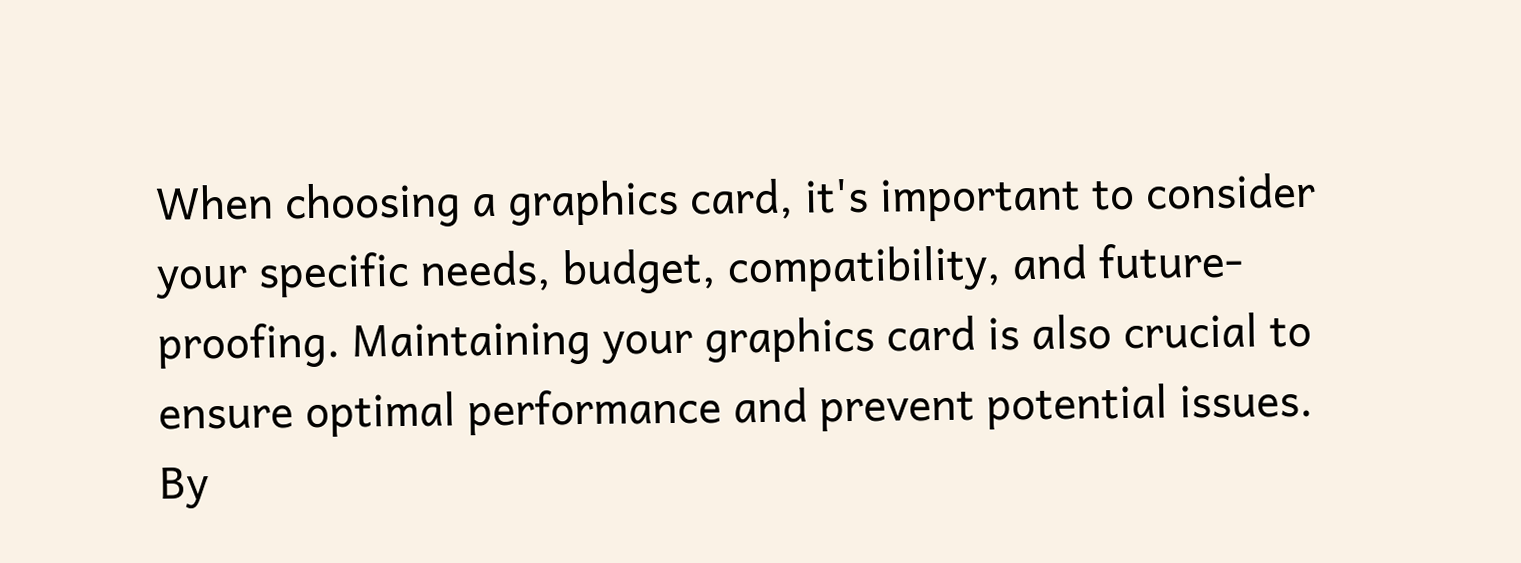When choosing a graphics card, it's important to consider your specific needs, budget, compatibility, and future-proofing. Maintaining your graphics card is also crucial to ensure optimal performance and prevent potential issues. By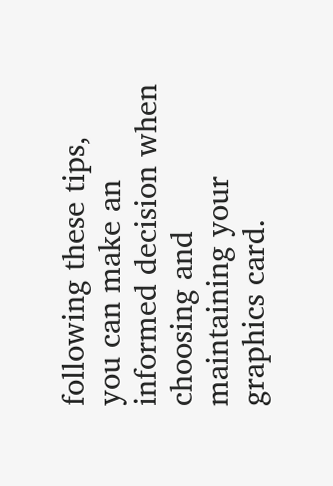following these tips, you can make an informed decision when choosing and maintaining your graphics card.